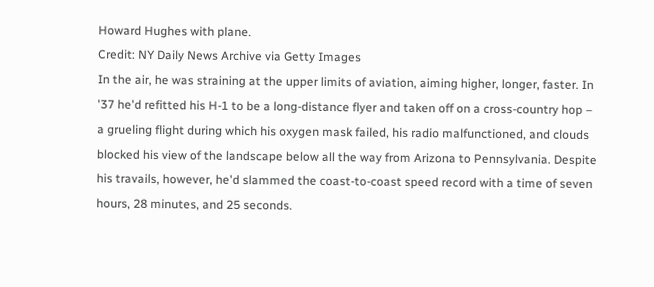Howard Hughes with plane.
Credit: NY Daily News Archive via Getty Images
In the air, he was straining at the upper limits of aviation, aiming higher, longer, faster. In '37 he'd refitted his H-1 to be a long-distance flyer and taken off on a cross-country hop – a grueling flight during which his oxygen mask failed, his radio malfunctioned, and clouds blocked his view of the landscape below all the way from Arizona to Pennsylvania. Despite his travails, however, he'd slammed the coast-to-coast speed record with a time of seven hours, 28 minutes, and 25 seconds.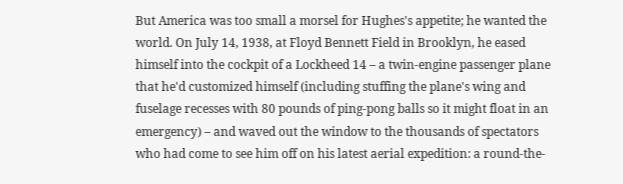But America was too small a morsel for Hughes's appetite; he wanted the world. On July 14, 1938, at Floyd Bennett Field in Brooklyn, he eased himself into the cockpit of a Lockheed 14 – a twin-engine passenger plane that he'd customized himself (including stuffing the plane's wing and fuselage recesses with 80 pounds of ping-pong balls so it might float in an emergency) – and waved out the window to the thousands of spectators who had come to see him off on his latest aerial expedition: a round-the-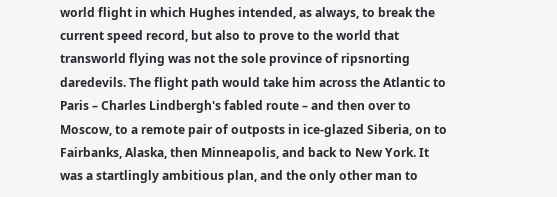world flight in which Hughes intended, as always, to break the current speed record, but also to prove to the world that transworld flying was not the sole province of ripsnorting daredevils. The flight path would take him across the Atlantic to Paris – Charles Lindbergh's fabled route – and then over to Moscow, to a remote pair of outposts in ice-glazed Siberia, on to Fairbanks, Alaska, then Minneapolis, and back to New York. It was a startlingly ambitious plan, and the only other man to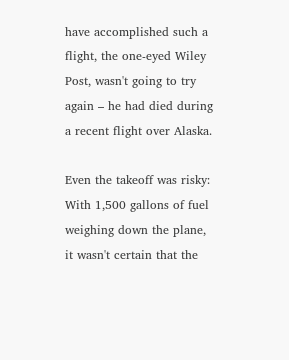have accomplished such a flight, the one-eyed Wiley Post, wasn't going to try again – he had died during a recent flight over Alaska.

Even the takeoff was risky: With 1,500 gallons of fuel weighing down the plane, it wasn't certain that the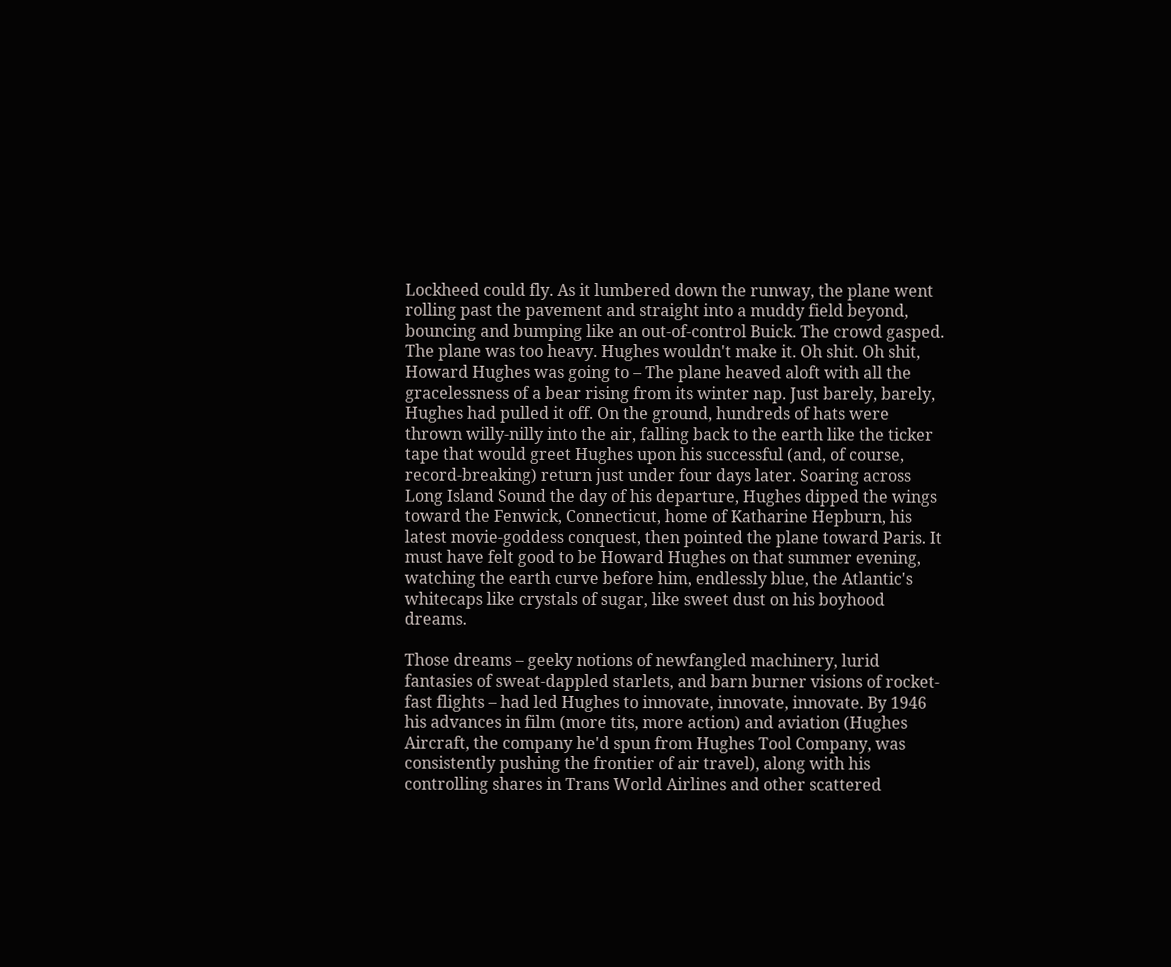Lockheed could fly. As it lumbered down the runway, the plane went rolling past the pavement and straight into a muddy field beyond, bouncing and bumping like an out-of-control Buick. The crowd gasped. The plane was too heavy. Hughes wouldn't make it. Oh shit. Oh shit, Howard Hughes was going to – The plane heaved aloft with all the gracelessness of a bear rising from its winter nap. Just barely, barely, Hughes had pulled it off. On the ground, hundreds of hats were thrown willy-nilly into the air, falling back to the earth like the ticker tape that would greet Hughes upon his successful (and, of course, record-breaking) return just under four days later. Soaring across Long Island Sound the day of his departure, Hughes dipped the wings toward the Fenwick, Connecticut, home of Katharine Hepburn, his latest movie-goddess conquest, then pointed the plane toward Paris. It must have felt good to be Howard Hughes on that summer evening, watching the earth curve before him, endlessly blue, the Atlantic's whitecaps like crystals of sugar, like sweet dust on his boyhood dreams.

Those dreams – geeky notions of newfangled machinery, lurid fantasies of sweat-dappled starlets, and barn burner visions of rocket-fast flights – had led Hughes to innovate, innovate, innovate. By 1946 his advances in film (more tits, more action) and aviation (Hughes Aircraft, the company he'd spun from Hughes Tool Company, was consistently pushing the frontier of air travel), along with his controlling shares in Trans World Airlines and other scattered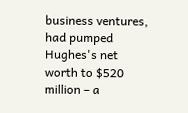business ventures, had pumped Hughes's net worth to $520 million – a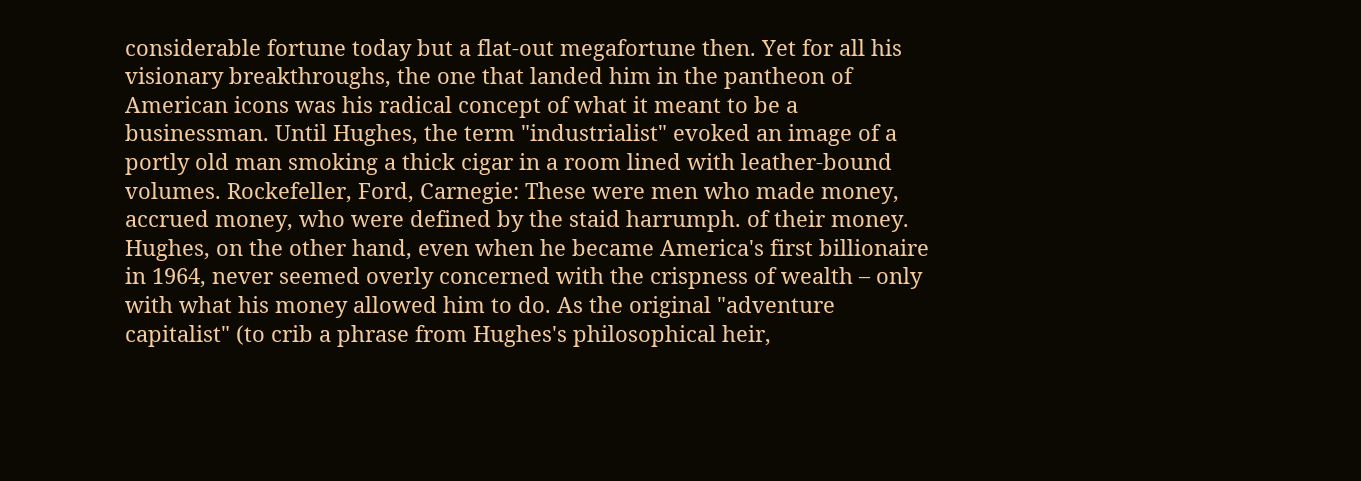considerable fortune today but a flat-out megafortune then. Yet for all his visionary breakthroughs, the one that landed him in the pantheon of American icons was his radical concept of what it meant to be a businessman. Until Hughes, the term "industrialist" evoked an image of a portly old man smoking a thick cigar in a room lined with leather-bound volumes. Rockefeller, Ford, Carnegie: These were men who made money, accrued money, who were defined by the staid harrumph. of their money. Hughes, on the other hand, even when he became America's first billionaire in 1964, never seemed overly concerned with the crispness of wealth – only with what his money allowed him to do. As the original "adventure capitalist" (to crib a phrase from Hughes's philosophical heir,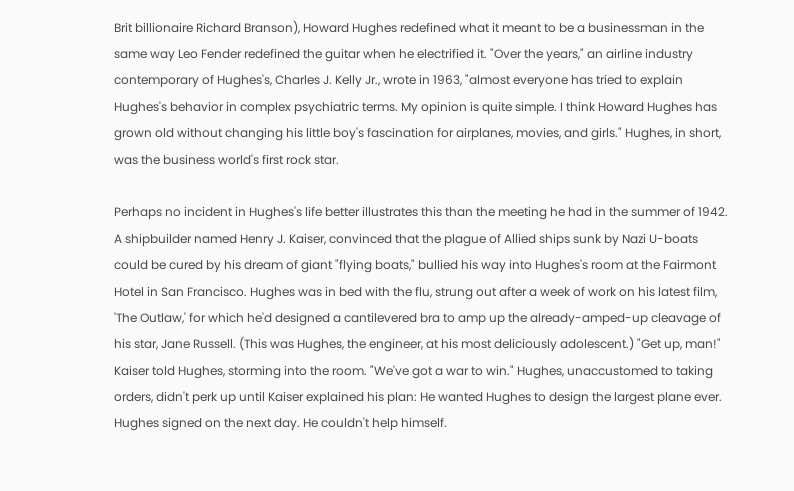Brit billionaire Richard Branson), Howard Hughes redefined what it meant to be a businessman in the same way Leo Fender redefined the guitar when he electrified it. "Over the years," an airline industry contemporary of Hughes's, Charles J. Kelly Jr., wrote in 1963, "almost everyone has tried to explain Hughes's behavior in complex psychiatric terms. My opinion is quite simple. I think Howard Hughes has grown old without changing his little boy's fascination for airplanes, movies, and girls." Hughes, in short, was the business world's first rock star.

Perhaps no incident in Hughes's life better illustrates this than the meeting he had in the summer of 1942. A shipbuilder named Henry J. Kaiser, convinced that the plague of Allied ships sunk by Nazi U-boats could be cured by his dream of giant "flying boats," bullied his way into Hughes's room at the Fairmont Hotel in San Francisco. Hughes was in bed with the flu, strung out after a week of work on his latest film, 'The Outlaw,' for which he'd designed a cantilevered bra to amp up the already-amped-up cleavage of his star, Jane Russell. (This was Hughes, the engineer, at his most deliciously adolescent.) "Get up, man!" Kaiser told Hughes, storming into the room. "We've got a war to win." Hughes, unaccustomed to taking orders, didn't perk up until Kaiser explained his plan: He wanted Hughes to design the largest plane ever. Hughes signed on the next day. He couldn't help himself.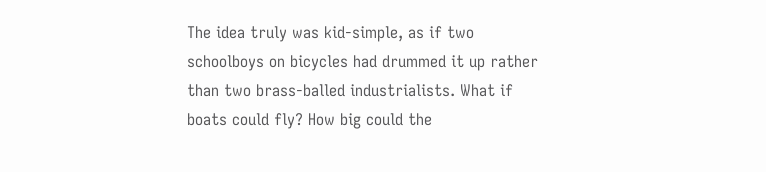The idea truly was kid-simple, as if two schoolboys on bicycles had drummed it up rather than two brass-balled industrialists. What if boats could fly? How big could the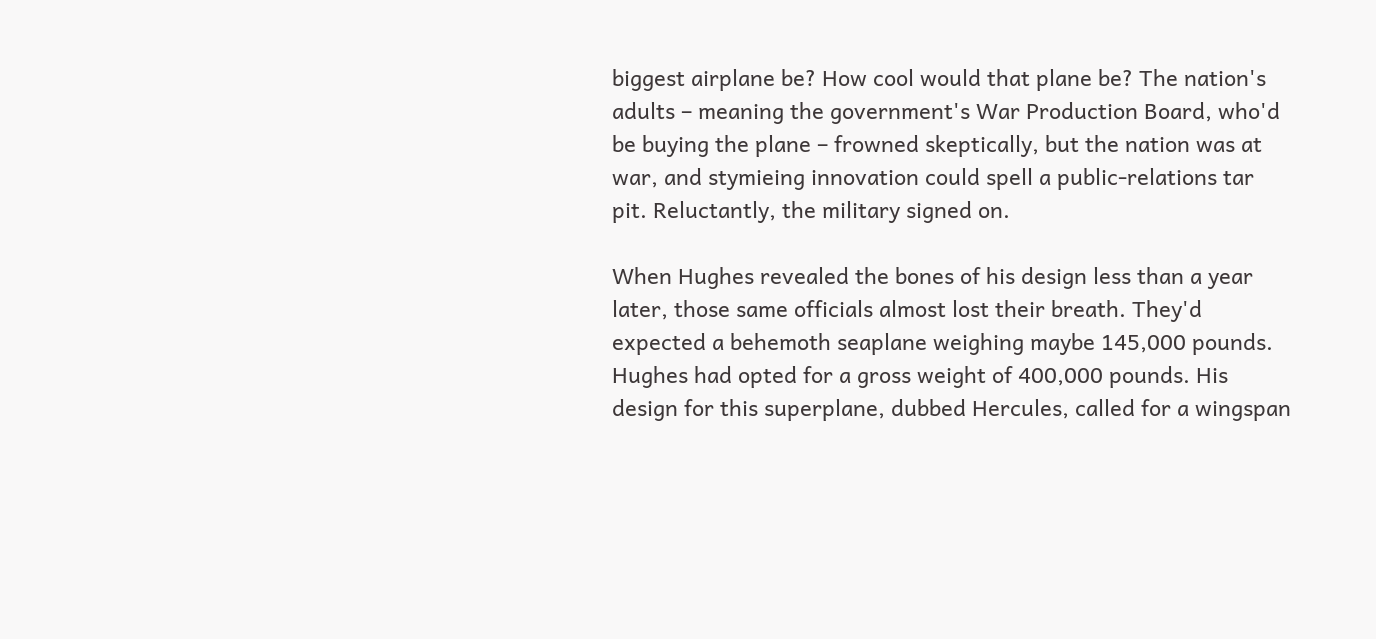biggest airplane be? How cool would that plane be? The nation's adults – meaning the government's War Production Board, who'd be buying the plane – frowned skeptically, but the nation was at war, and stymieing innovation could spell a public-relations tar pit. Reluctantly, the military signed on.

When Hughes revealed the bones of his design less than a year later, those same officials almost lost their breath. They'd expected a behemoth seaplane weighing maybe 145,000 pounds. Hughes had opted for a gross weight of 400,000 pounds. His design for this superplane, dubbed Hercules, called for a wingspan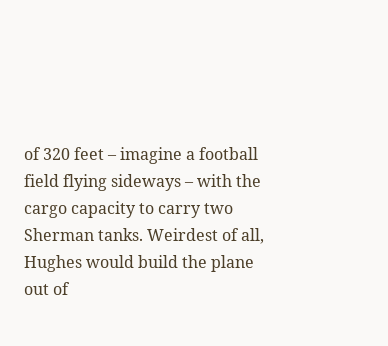of 320 feet – imagine a football field flying sideways – with the cargo capacity to carry two Sherman tanks. Weirdest of all, Hughes would build the plane out of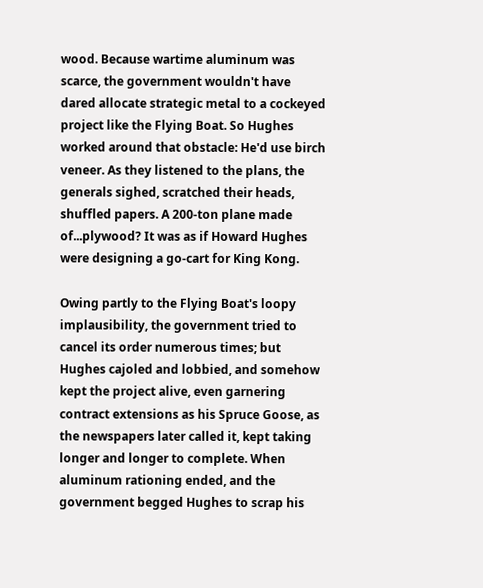wood. Because wartime aluminum was scarce, the government wouldn't have dared allocate strategic metal to a cockeyed project like the Flying Boat. So Hughes worked around that obstacle: He'd use birch veneer. As they listened to the plans, the generals sighed, scratched their heads, shuffled papers. A 200-ton plane made of...plywood? It was as if Howard Hughes were designing a go-cart for King Kong.

Owing partly to the Flying Boat's loopy implausibility, the government tried to cancel its order numerous times; but Hughes cajoled and lobbied, and somehow kept the project alive, even garnering contract extensions as his Spruce Goose, as the newspapers later called it, kept taking longer and longer to complete. When aluminum rationing ended, and the government begged Hughes to scrap his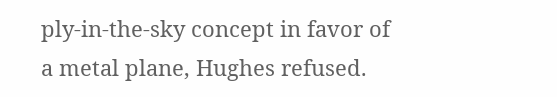ply-in-the-sky concept in favor of a metal plane, Hughes refused.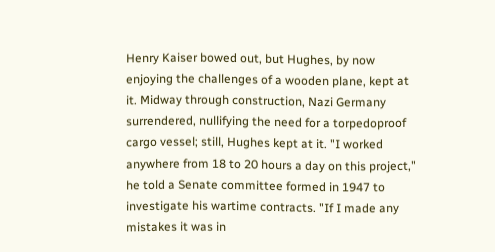Henry Kaiser bowed out, but Hughes, by now enjoying the challenges of a wooden plane, kept at it. Midway through construction, Nazi Germany surrendered, nullifying the need for a torpedoproof cargo vessel; still, Hughes kept at it. "I worked anywhere from 18 to 20 hours a day on this project," he told a Senate committee formed in 1947 to investigate his wartime contracts. "If I made any mistakes it was in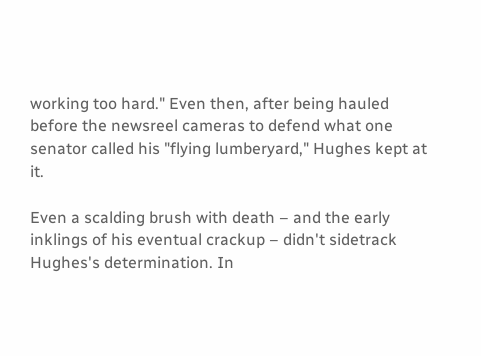working too hard." Even then, after being hauled before the newsreel cameras to defend what one senator called his "flying lumberyard," Hughes kept at it.

Even a scalding brush with death – and the early inklings of his eventual crackup – didn't sidetrack Hughes's determination. In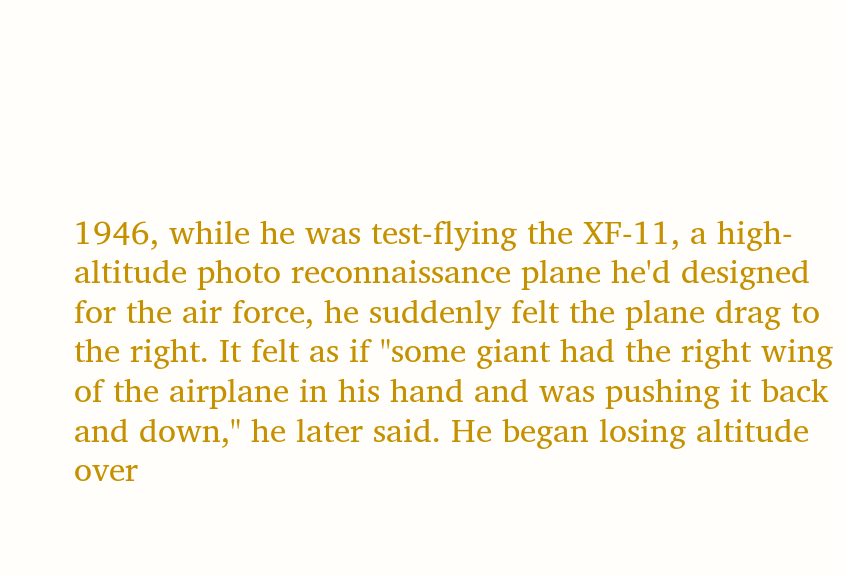1946, while he was test-flying the XF-11, a high-altitude photo reconnaissance plane he'd designed for the air force, he suddenly felt the plane drag to the right. It felt as if "some giant had the right wing of the airplane in his hand and was pushing it back and down," he later said. He began losing altitude over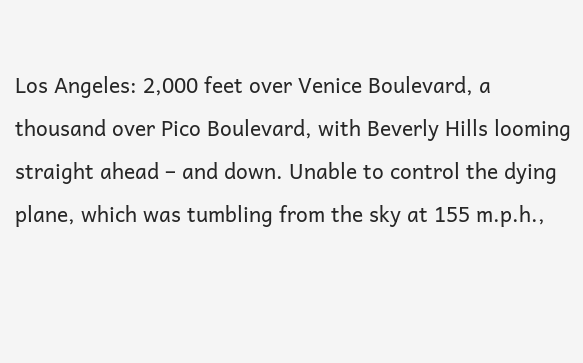Los Angeles: 2,000 feet over Venice Boulevard, a thousand over Pico Boulevard, with Beverly Hills looming straight ahead – and down. Unable to control the dying plane, which was tumbling from the sky at 155 m.p.h.,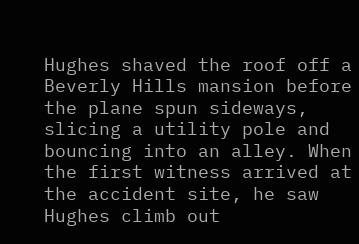Hughes shaved the roof off a Beverly Hills mansion before the plane spun sideways, slicing a utility pole and bouncing into an alley. When the first witness arrived at the accident site, he saw Hughes climb out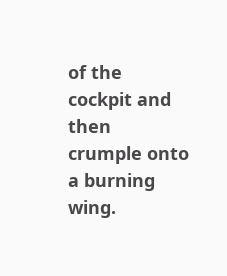of the cockpit and then crumple onto a burning wing.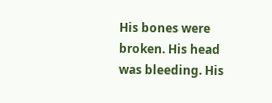His bones were broken. His head was bleeding. His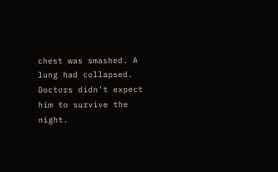chest was smashed. A lung had collapsed. Doctors didn't expect him to survive the night.